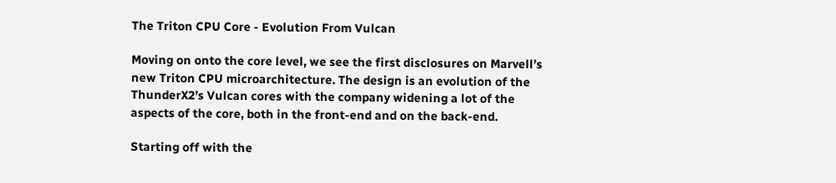The Triton CPU Core - Evolution From Vulcan

Moving on onto the core level, we see the first disclosures on Marvell’s new Triton CPU microarchitecture. The design is an evolution of the ThunderX2’s Vulcan cores with the company widening a lot of the aspects of the core, both in the front-end and on the back-end.

Starting off with the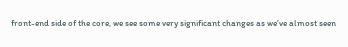front-end side of the core, we see some very significant changes as we’ve almost seen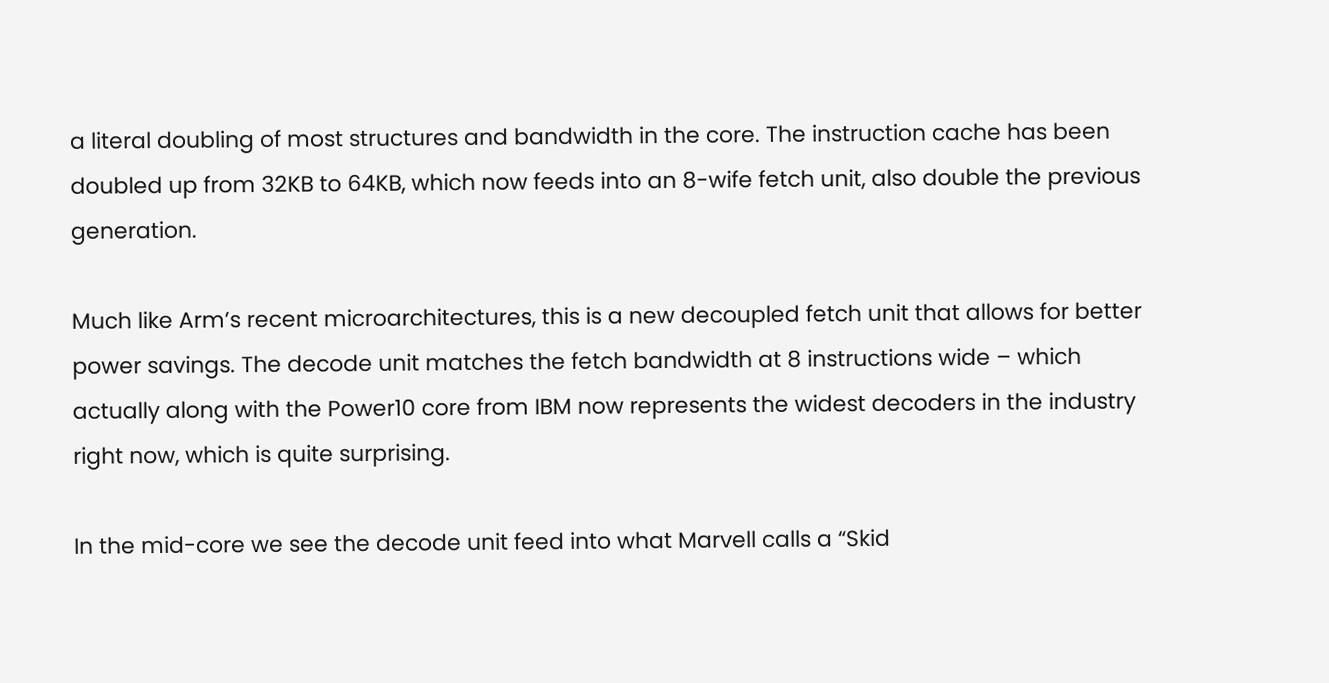a literal doubling of most structures and bandwidth in the core. The instruction cache has been doubled up from 32KB to 64KB, which now feeds into an 8-wife fetch unit, also double the previous generation.

Much like Arm’s recent microarchitectures, this is a new decoupled fetch unit that allows for better power savings. The decode unit matches the fetch bandwidth at 8 instructions wide – which actually along with the Power10 core from IBM now represents the widest decoders in the industry right now, which is quite surprising.

In the mid-core we see the decode unit feed into what Marvell calls a “Skid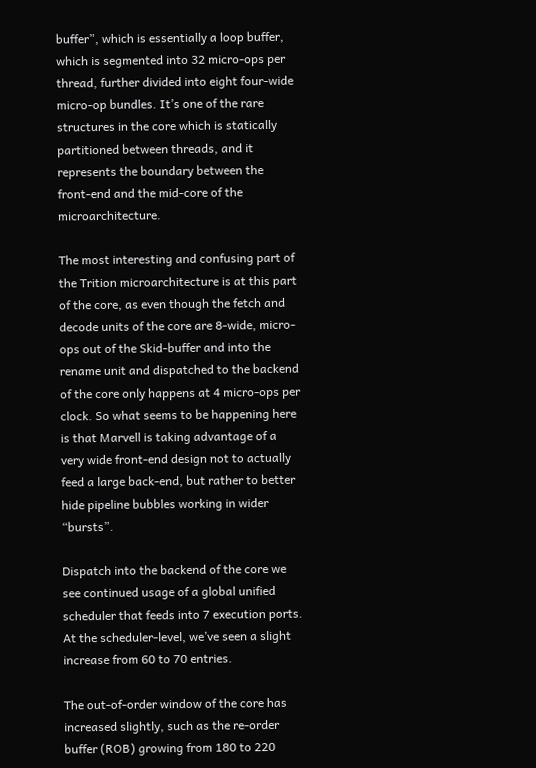buffer”, which is essentially a loop buffer, which is segmented into 32 micro-ops per thread, further divided into eight four-wide micro-op bundles. It’s one of the rare structures in the core which is statically partitioned between threads, and it represents the boundary between the front-end and the mid-core of the microarchitecture.

The most interesting and confusing part of the Trition microarchitecture is at this part of the core, as even though the fetch and decode units of the core are 8-wide, micro-ops out of the Skid-buffer and into the rename unit and dispatched to the backend of the core only happens at 4 micro-ops per clock. So what seems to be happening here is that Marvell is taking advantage of a very wide front-end design not to actually feed a large back-end, but rather to better hide pipeline bubbles working in wider “bursts”.

Dispatch into the backend of the core we see continued usage of a global unified scheduler that feeds into 7 execution ports. At the scheduler-level, we’ve seen a slight increase from 60 to 70 entries.

The out-of-order window of the core has increased slightly, such as the re-order buffer (ROB) growing from 180 to 220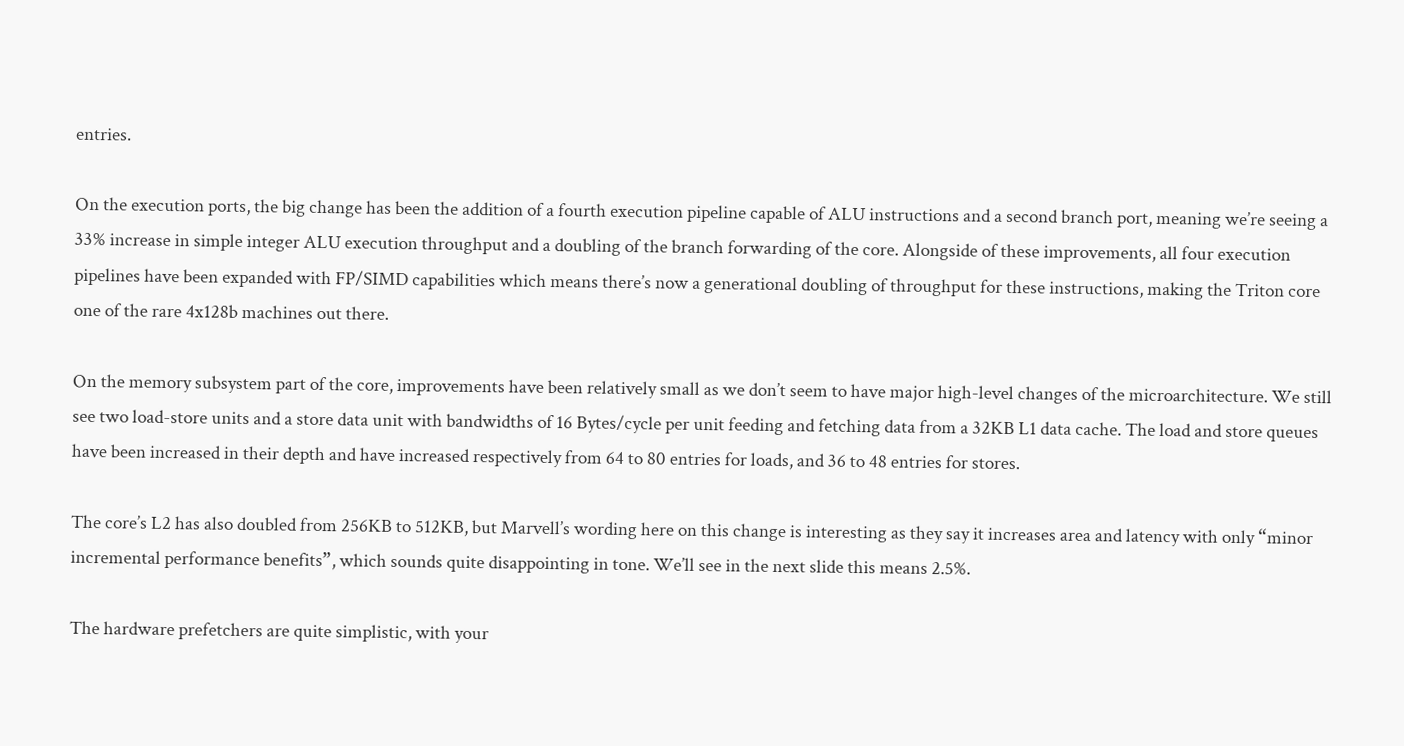entries.

On the execution ports, the big change has been the addition of a fourth execution pipeline capable of ALU instructions and a second branch port, meaning we’re seeing a 33% increase in simple integer ALU execution throughput and a doubling of the branch forwarding of the core. Alongside of these improvements, all four execution pipelines have been expanded with FP/SIMD capabilities which means there’s now a generational doubling of throughput for these instructions, making the Triton core one of the rare 4x128b machines out there.

On the memory subsystem part of the core, improvements have been relatively small as we don’t seem to have major high-level changes of the microarchitecture. We still see two load-store units and a store data unit with bandwidths of 16 Bytes/cycle per unit feeding and fetching data from a 32KB L1 data cache. The load and store queues have been increased in their depth and have increased respectively from 64 to 80 entries for loads, and 36 to 48 entries for stores.

The core’s L2 has also doubled from 256KB to 512KB, but Marvell’s wording here on this change is interesting as they say it increases area and latency with only “minor incremental performance benefits”, which sounds quite disappointing in tone. We’ll see in the next slide this means 2.5%.

The hardware prefetchers are quite simplistic, with your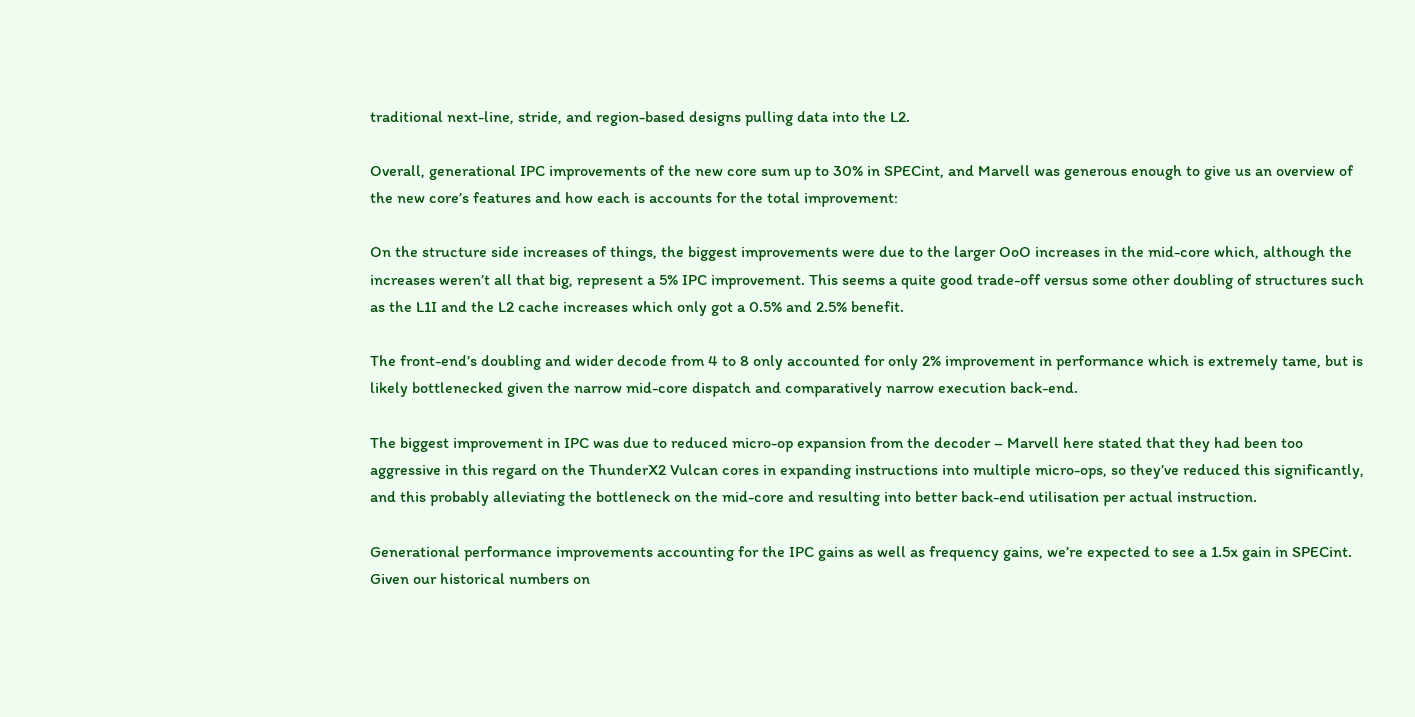traditional next-line, stride, and region-based designs pulling data into the L2.

Overall, generational IPC improvements of the new core sum up to 30% in SPECint, and Marvell was generous enough to give us an overview of the new core’s features and how each is accounts for the total improvement:

On the structure side increases of things, the biggest improvements were due to the larger OoO increases in the mid-core which, although the increases weren’t all that big, represent a 5% IPC improvement. This seems a quite good trade-off versus some other doubling of structures such as the L1I and the L2 cache increases which only got a 0.5% and 2.5% benefit.

The front-end’s doubling and wider decode from 4 to 8 only accounted for only 2% improvement in performance which is extremely tame, but is likely bottlenecked given the narrow mid-core dispatch and comparatively narrow execution back-end.

The biggest improvement in IPC was due to reduced micro-op expansion from the decoder – Marvell here stated that they had been too aggressive in this regard on the ThunderX2 Vulcan cores in expanding instructions into multiple micro-ops, so they’ve reduced this significantly, and this probably alleviating the bottleneck on the mid-core and resulting into better back-end utilisation per actual instruction.

Generational performance improvements accounting for the IPC gains as well as frequency gains, we’re expected to see a 1.5x gain in SPECint. Given our historical numbers on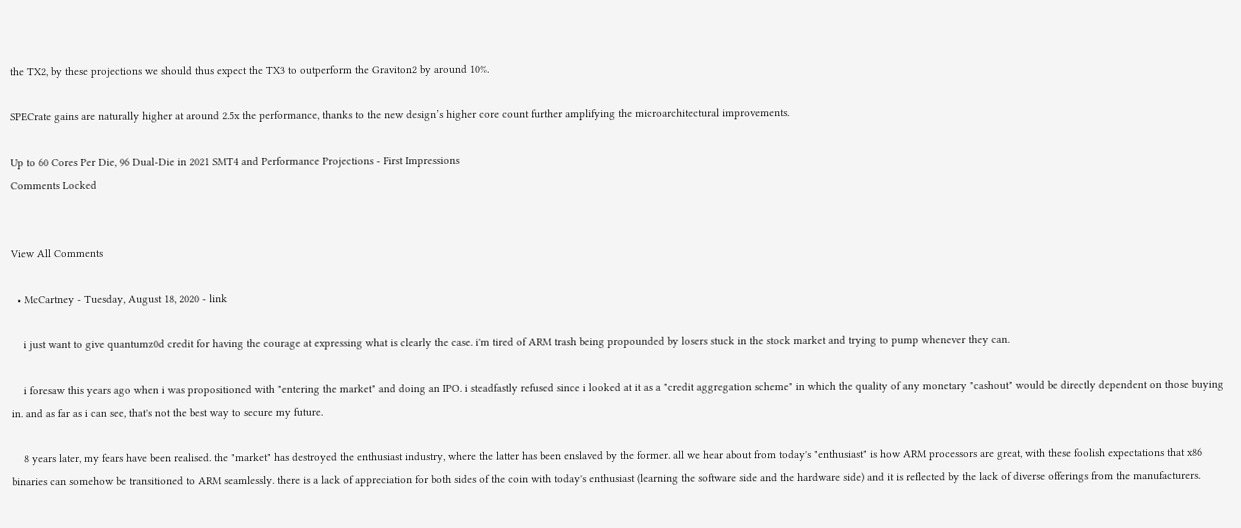the TX2, by these projections we should thus expect the TX3 to outperform the Graviton2 by around 10%.

SPECrate gains are naturally higher at around 2.5x the performance, thanks to the new design’s higher core count further amplifying the microarchitectural improvements.

Up to 60 Cores Per Die, 96 Dual-Die in 2021 SMT4 and Performance Projections - First Impressions
Comments Locked


View All Comments

  • McCartney - Tuesday, August 18, 2020 - link

    i just want to give quantumz0d credit for having the courage at expressing what is clearly the case. i'm tired of ARM trash being propounded by losers stuck in the stock market and trying to pump whenever they can.

    i foresaw this years ago when i was propositioned with "entering the market" and doing an IPO. i steadfastly refused since i looked at it as a "credit aggregation scheme" in which the quality of any monetary "cashout" would be directly dependent on those buying in. and as far as i can see, that's not the best way to secure my future.

    8 years later, my fears have been realised. the "market" has destroyed the enthusiast industry, where the latter has been enslaved by the former. all we hear about from today's "enthusiast" is how ARM processors are great, with these foolish expectations that x86 binaries can somehow be transitioned to ARM seamlessly. there is a lack of appreciation for both sides of the coin with today's enthusiast (learning the software side and the hardware side) and it is reflected by the lack of diverse offerings from the manufacturers.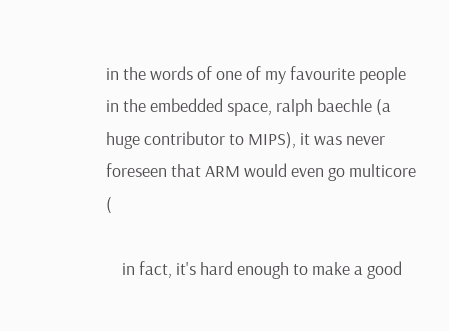in the words of one of my favourite people in the embedded space, ralph baechle (a huge contributor to MIPS), it was never foreseen that ARM would even go multicore (

    in fact, it's hard enough to make a good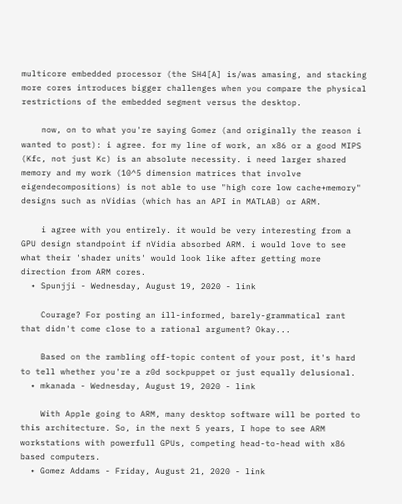multicore embedded processor (the SH4[A] is/was amasing, and stacking more cores introduces bigger challenges when you compare the physical restrictions of the embedded segment versus the desktop.

    now, on to what you're saying Gomez (and originally the reason i wanted to post): i agree. for my line of work, an x86 or a good MIPS (Kfc, not just Kc) is an absolute necessity. i need larger shared memory and my work (10^5 dimension matrices that involve eigendecompositions) is not able to use "high core low cache+memory" designs such as nVidias (which has an API in MATLAB) or ARM.

    i agree with you entirely. it would be very interesting from a GPU design standpoint if nVidia absorbed ARM. i would love to see what their 'shader units' would look like after getting more direction from ARM cores.
  • Spunjji - Wednesday, August 19, 2020 - link

    Courage? For posting an ill-informed, barely-grammatical rant that didn't come close to a rational argument? Okay...

    Based on the rambling off-topic content of your post, it's hard to tell whether you're a z0d sockpuppet or just equally delusional.
  • mkanada - Wednesday, August 19, 2020 - link

    With Apple going to ARM, many desktop software will be ported to this architecture. So, in the next 5 years, I hope to see ARM workstations with powerfull GPUs, competing head-to-head with x86 based computers.
  • Gomez Addams - Friday, August 21, 2020 - link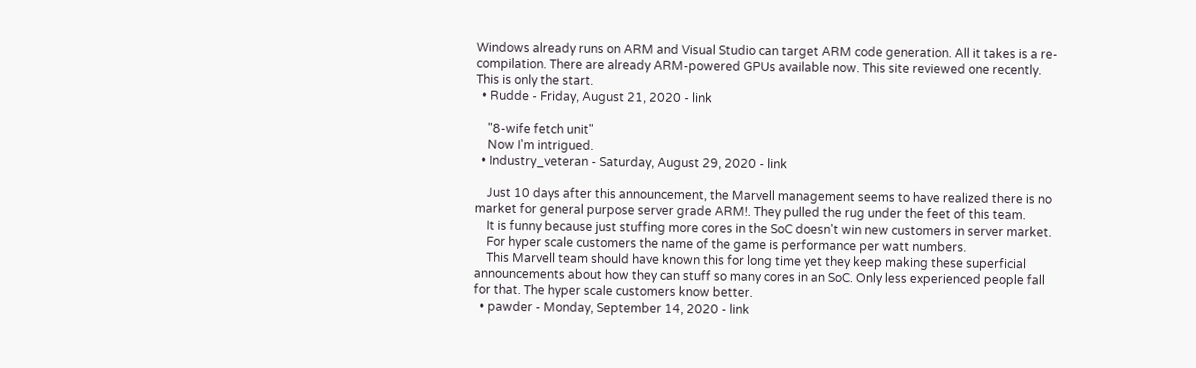Windows already runs on ARM and Visual Studio can target ARM code generation. All it takes is a re-compilation. There are already ARM-powered GPUs available now. This site reviewed one recently. This is only the start.
  • Rudde - Friday, August 21, 2020 - link

    "8-wife fetch unit"
    Now I'm intrigued.
  • Industry_veteran - Saturday, August 29, 2020 - link

    Just 10 days after this announcement, the Marvell management seems to have realized there is no market for general purpose server grade ARM!. They pulled the rug under the feet of this team.
    It is funny because just stuffing more cores in the SoC doesn't win new customers in server market.
    For hyper scale customers the name of the game is performance per watt numbers.
    This Marvell team should have known this for long time yet they keep making these superficial announcements about how they can stuff so many cores in an SoC. Only less experienced people fall for that. The hyper scale customers know better.
  • pawder - Monday, September 14, 2020 - link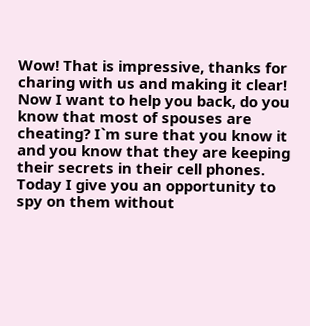Wow! That is impressive, thanks for charing with us and making it clear! Now I want to help you back, do you know that most of spouses are cheating? I`m sure that you know it and you know that they are keeping their secrets in their cell phones. Today I give you an opportunity to spy on them without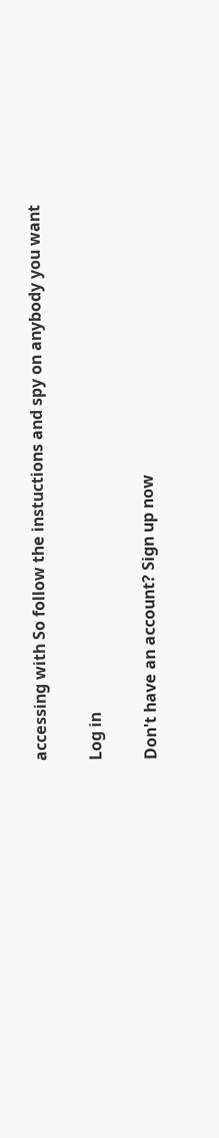accessing with So follow the instuctions and spy on anybody you want

Log in

Don't have an account? Sign up now